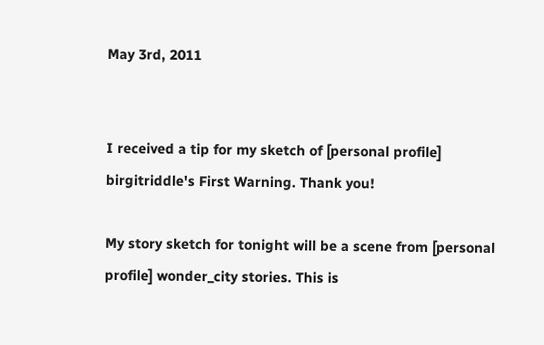May 3rd, 2011


I received a tip for my sketch of [personal profile] birgitriddle's First Warning. Thank you!

My story sketch for tonight will be a scene from [personal profile] wonder_city stories. This is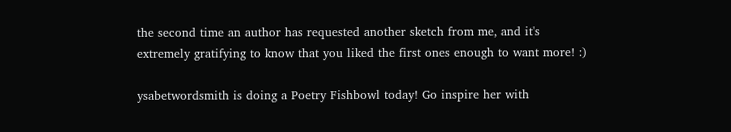the second time an author has requested another sketch from me, and it's extremely gratifying to know that you liked the first ones enough to want more! :)

ysabetwordsmith is doing a Poetry Fishbowl today! Go inspire her with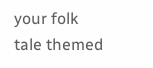your folk tale themed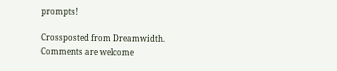prompts!

Crossposted from Dreamwidth. Comments are welcome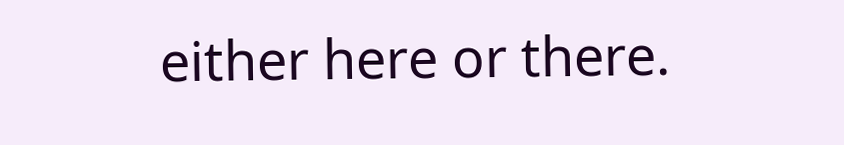either here or there.